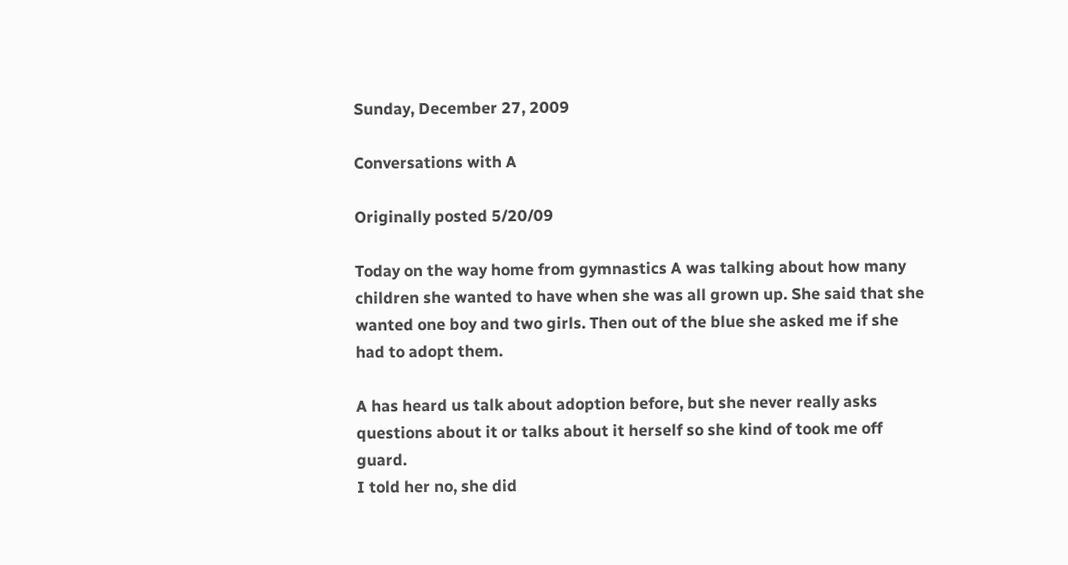Sunday, December 27, 2009

Conversations with A

Originally posted 5/20/09

Today on the way home from gymnastics A was talking about how many children she wanted to have when she was all grown up. She said that she wanted one boy and two girls. Then out of the blue she asked me if she had to adopt them.

A has heard us talk about adoption before, but she never really asks questions about it or talks about it herself so she kind of took me off guard.
I told her no, she did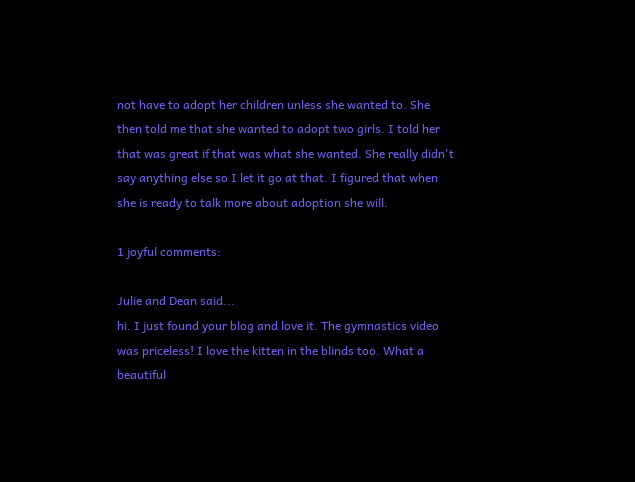not have to adopt her children unless she wanted to. She then told me that she wanted to adopt two girls. I told her that was great if that was what she wanted. She really didn't say anything else so I let it go at that. I figured that when she is ready to talk more about adoption she will.

1 joyful comments:

Julie and Dean said...
hi. I just found your blog and love it. The gymnastics video was priceless! I love the kitten in the blinds too. What a beautiful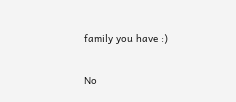family you have :)

No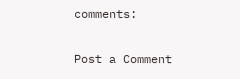comments:

Post a Comment